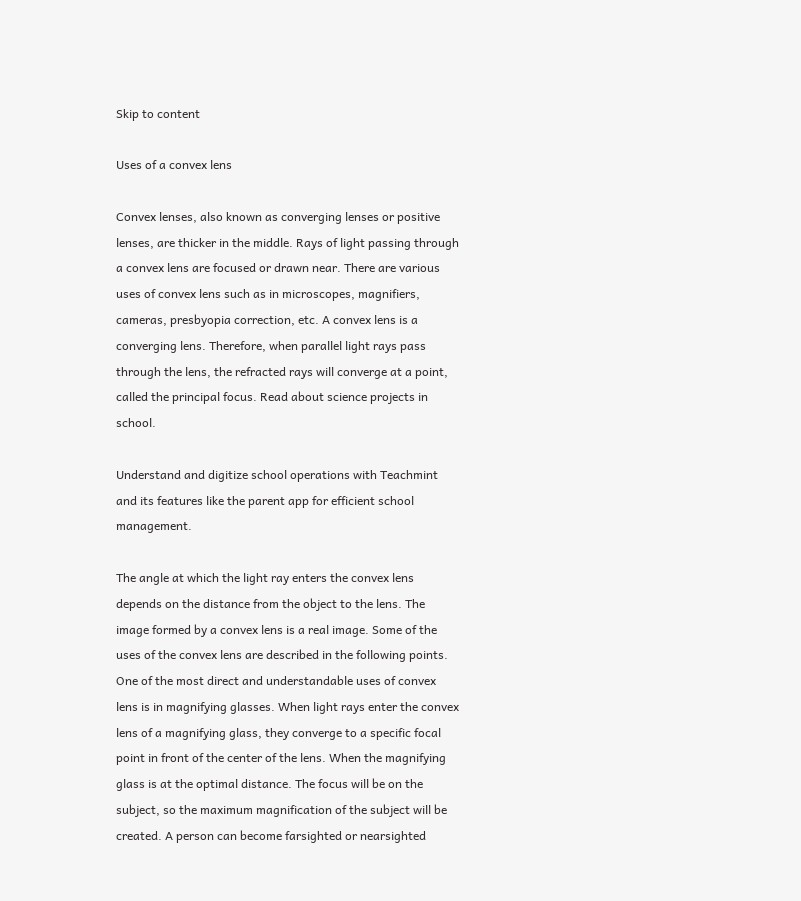Skip to content

Uses of a convex lens

Convex lenses, also known as converging lenses or positive lenses, are thicker in the middle. Rays of light passing through a convex lens are focused or drawn near. There are various uses of convex lens such as in microscopes, magnifiers, cameras, presbyopia correction, etc. A convex lens is a converging lens. Therefore, when parallel light rays pass through the lens, the refracted rays will converge at a point, called the principal focus. Read about science projects in school.

Understand and digitize school operations with Teachmint and its features like the parent app for efficient school management.

The angle at which the light ray enters the convex lens depends on the distance from the object to the lens. The image formed by a convex lens is a real image. Some of the uses of the convex lens are described in the following points. One of the most direct and understandable uses of convex lens is in magnifying glasses. When light rays enter the convex lens of a magnifying glass, they converge to a specific focal point in front of the center of the lens. When the magnifying glass is at the optimal distance. The focus will be on the subject, so the maximum magnification of the subject will be created. A person can become farsighted or nearsighted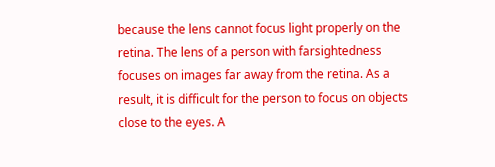because the lens cannot focus light properly on the retina. The lens of a person with farsightedness focuses on images far away from the retina. As a result, it is difficult for the person to focus on objects close to the eyes. A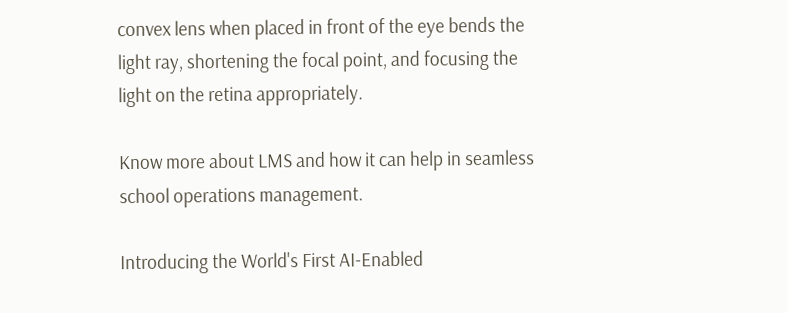convex lens when placed in front of the eye bends the light ray, shortening the focal point, and focusing the light on the retina appropriately.

Know more about LMS and how it can help in seamless school operations management.

Introducing the World's First AI-Enabled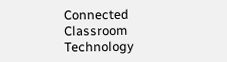Connected Classroom Technology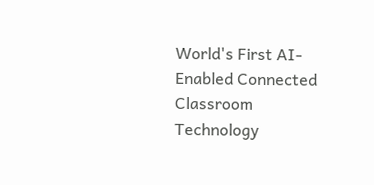World's First AI-Enabled Connected Classroom Technology